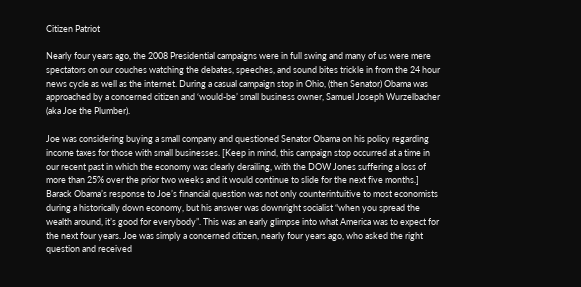Citizen Patriot

Nearly four years ago, the 2008 Presidential campaigns were in full swing and many of us were mere spectators on our couches watching the debates, speeches, and sound bites trickle in from the 24 hour news cycle as well as the internet. During a casual campaign stop in Ohio, (then Senator) Obama was approached by a concerned citizen and ‘would-be’ small business owner, Samuel Joseph Wurzelbacher (aka Joe the Plumber).

Joe was considering buying a small company and questioned Senator Obama on his policy regarding income taxes for those with small businesses. [Keep in mind, this campaign stop occurred at a time in our recent past in which the economy was clearly derailing, with the DOW Jones suffering a loss of more than 25% over the prior two weeks and it would continue to slide for the next five months.] Barack Obama’s response to Joe’s financial question was not only counterintuitive to most economists during a historically down economy, but his answer was downright socialist “when you spread the wealth around, it’s good for everybody”. This was an early glimpse into what America was to expect for the next four years. Joe was simply a concerned citizen, nearly four years ago, who asked the right question and received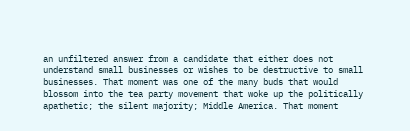an unfiltered answer from a candidate that either does not understand small businesses or wishes to be destructive to small businesses. That moment was one of the many buds that would blossom into the tea party movement that woke up the politically apathetic; the silent majority; Middle America. That moment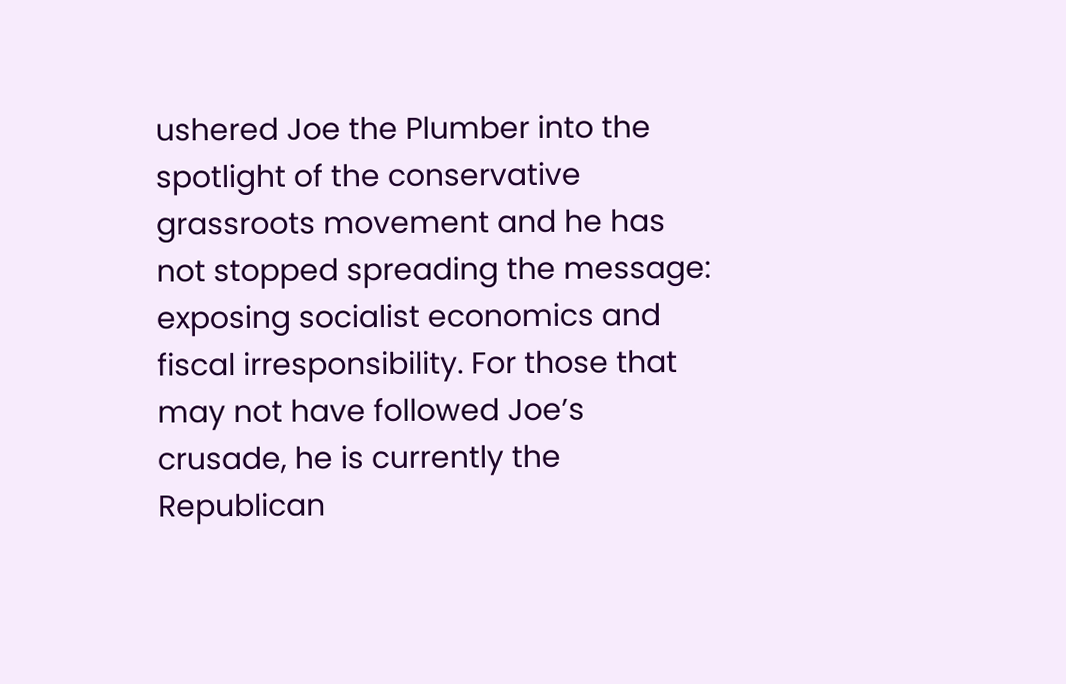ushered Joe the Plumber into the spotlight of the conservative grassroots movement and he has not stopped spreading the message: exposing socialist economics and fiscal irresponsibility. For those that may not have followed Joe’s crusade, he is currently the Republican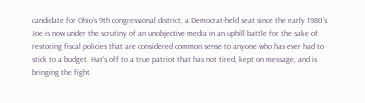candidate for Ohio’s 9th congressional district, a Democrat-held seat since the early 1980’s. Joe is now under the scrutiny of an unobjective media in an uphill battle for the sake of restoring fiscal policies that are considered common sense to anyone who has ever had to stick to a budget. Hat’s off to a true patriot that has not tired, kept on message, and is bringing the fight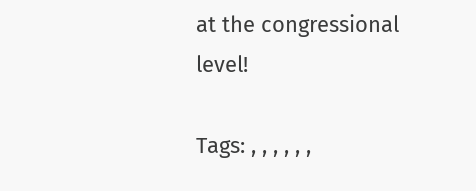at the congressional level!

Tags: , , , , , ,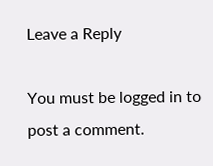Leave a Reply

You must be logged in to post a comment.